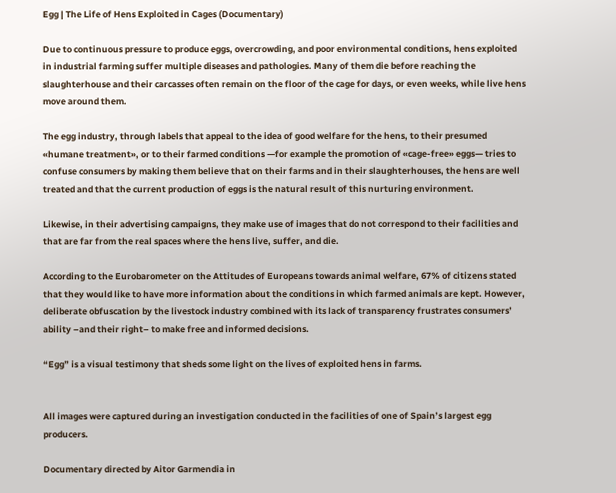Egg | The Life of Hens Exploited in Cages (Documentary)

Due to continuous pressure to produce eggs, overcrowding, and poor environmental conditions, hens exploited in industrial farming suffer multiple diseases and pathologies. Many of them die before reaching the slaughterhouse and their carcasses often remain on the floor of the cage for days, or even weeks, while live hens move around them.

The egg industry, through labels that appeal to the idea of good welfare for the hens, to their presumed «humane treatment», or to their farmed conditions —for example the promotion of «cage-free» eggs— tries to confuse consumers by making them believe that on their farms and in their slaughterhouses, the hens are well treated and that the current production of eggs is the natural result of this nurturing environment.

Likewise, in their advertising campaigns, they make use of images that do not correspond to their facilities and that are far from the real spaces where the hens live, suffer, and die.

According to the Eurobarometer on the Attitudes of Europeans towards animal welfare, 67% of citizens stated that they would like to have more information about the conditions in which farmed animals are kept. However, deliberate obfuscation by the livestock industry combined with its lack of transparency frustrates consumers’ ability –and their right– to make free and informed decisions.

“Egg” is a visual testimony that sheds some light on the lives of exploited hens in farms.


All images were captured during an investigation conducted in the facilities of one of Spain’s largest egg producers.

Documentary directed by Aitor Garmendia in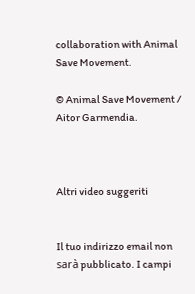collaboration with Animal Save Movement.

© Animal Save Movement / Aitor Garmendia.



Altri video suggeriti


Il tuo indirizzo email non sarà pubblicato. I campi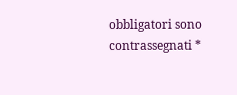obbligatori sono contrassegnati *